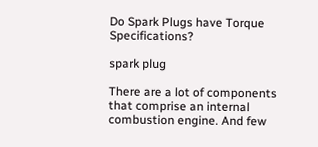Do Spark Plugs have Torque Specifications?

spark plug

There are a lot of components that comprise an internal combustion engine. And few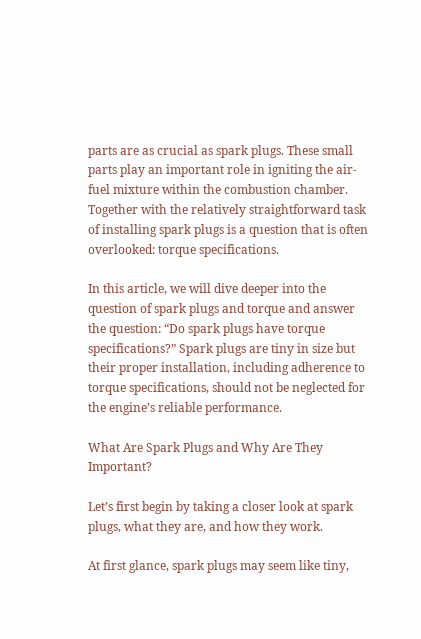parts are as crucial as spark plugs. These small parts play an important role in igniting the air-fuel mixture within the combustion chamber. Together with the relatively straightforward task of installing spark plugs is a question that is often overlooked: torque specifications.

In this article, we will dive deeper into the question of spark plugs and torque and answer the question: “Do spark plugs have torque specifications?” Spark plugs are tiny in size but their proper installation, including adherence to torque specifications, should not be neglected for the engine’s reliable performance.

What Are Spark Plugs and Why Are They Important?

Let’s first begin by taking a closer look at spark plugs, what they are, and how they work.

At first glance, spark plugs may seem like tiny,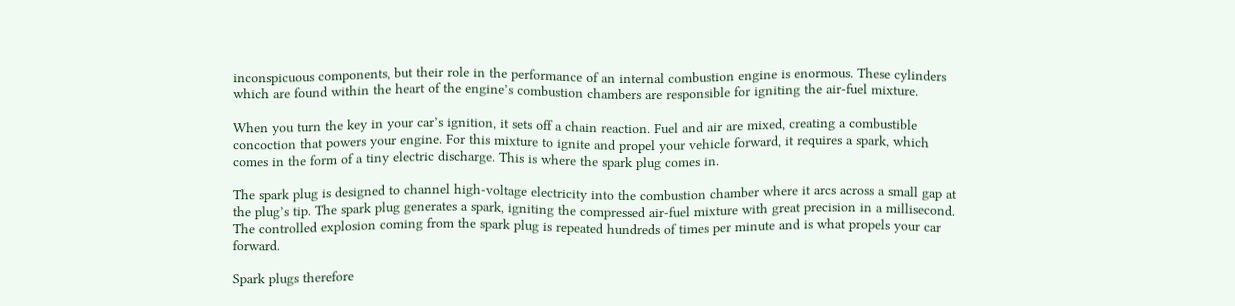inconspicuous components, but their role in the performance of an internal combustion engine is enormous. These cylinders which are found within the heart of the engine’s combustion chambers are responsible for igniting the air-fuel mixture.

When you turn the key in your car’s ignition, it sets off a chain reaction. Fuel and air are mixed, creating a combustible concoction that powers your engine. For this mixture to ignite and propel your vehicle forward, it requires a spark, which comes in the form of a tiny electric discharge. This is where the spark plug comes in.

The spark plug is designed to channel high-voltage electricity into the combustion chamber where it arcs across a small gap at the plug’s tip. The spark plug generates a spark, igniting the compressed air-fuel mixture with great precision in a millisecond. The controlled explosion coming from the spark plug is repeated hundreds of times per minute and is what propels your car forward.

Spark plugs therefore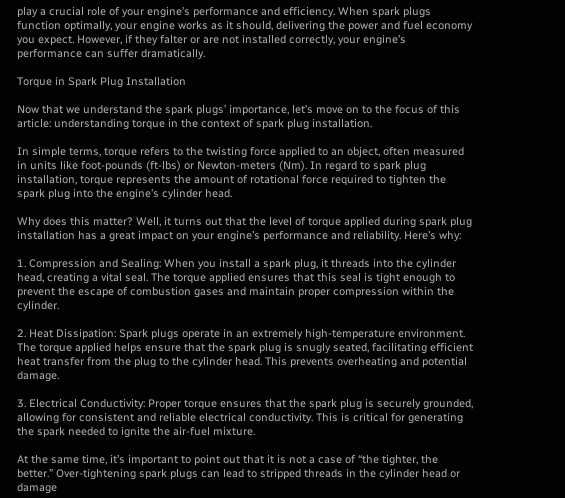play a crucial role of your engine’s performance and efficiency. When spark plugs function optimally, your engine works as it should, delivering the power and fuel economy you expect. However, if they falter or are not installed correctly, your engine’s performance can suffer dramatically.

Torque in Spark Plug Installation

Now that we understand the spark plugs’ importance, let’s move on to the focus of this article: understanding torque in the context of spark plug installation.

In simple terms, torque refers to the twisting force applied to an object, often measured in units like foot-pounds (ft-lbs) or Newton-meters (Nm). In regard to spark plug installation, torque represents the amount of rotational force required to tighten the spark plug into the engine’s cylinder head.

Why does this matter? Well, it turns out that the level of torque applied during spark plug installation has a great impact on your engine’s performance and reliability. Here’s why:

1. Compression and Sealing: When you install a spark plug, it threads into the cylinder head, creating a vital seal. The torque applied ensures that this seal is tight enough to prevent the escape of combustion gases and maintain proper compression within the cylinder.

2. Heat Dissipation: Spark plugs operate in an extremely high-temperature environment. The torque applied helps ensure that the spark plug is snugly seated, facilitating efficient heat transfer from the plug to the cylinder head. This prevents overheating and potential damage.

3. Electrical Conductivity: Proper torque ensures that the spark plug is securely grounded, allowing for consistent and reliable electrical conductivity. This is critical for generating the spark needed to ignite the air-fuel mixture.

At the same time, it’s important to point out that it is not a case of “the tighter, the better.” Over-tightening spark plugs can lead to stripped threads in the cylinder head or damage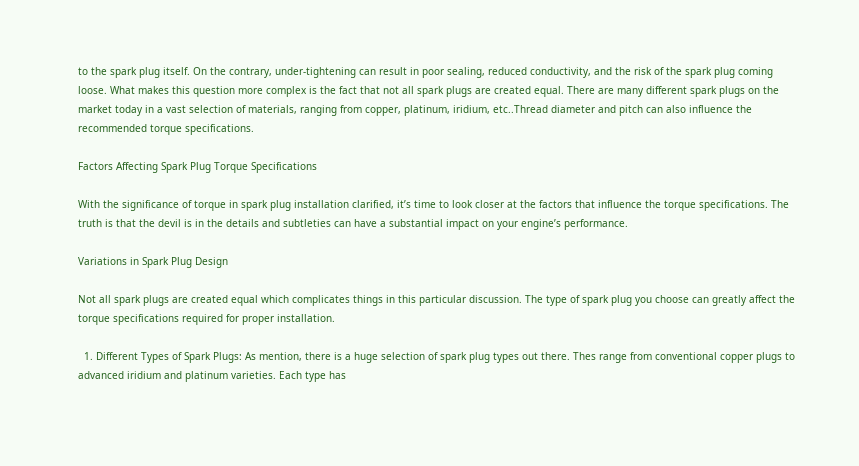to the spark plug itself. On the contrary, under-tightening can result in poor sealing, reduced conductivity, and the risk of the spark plug coming loose. What makes this question more complex is the fact that not all spark plugs are created equal. There are many different spark plugs on the market today in a vast selection of materials, ranging from copper, platinum, iridium, etc..Thread diameter and pitch can also influence the recommended torque specifications.

Factors Affecting Spark Plug Torque Specifications

With the significance of torque in spark plug installation clarified, it’s time to look closer at the factors that influence the torque specifications. The truth is that the devil is in the details and subtleties can have a substantial impact on your engine’s performance.

Variations in Spark Plug Design

Not all spark plugs are created equal which complicates things in this particular discussion. The type of spark plug you choose can greatly affect the torque specifications required for proper installation.

  1. Different Types of Spark Plugs: As mention, there is a huge selection of spark plug types out there. Thes range from conventional copper plugs to advanced iridium and platinum varieties. Each type has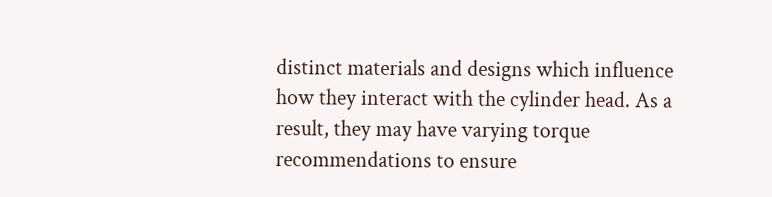distinct materials and designs which influence how they interact with the cylinder head. As a result, they may have varying torque recommendations to ensure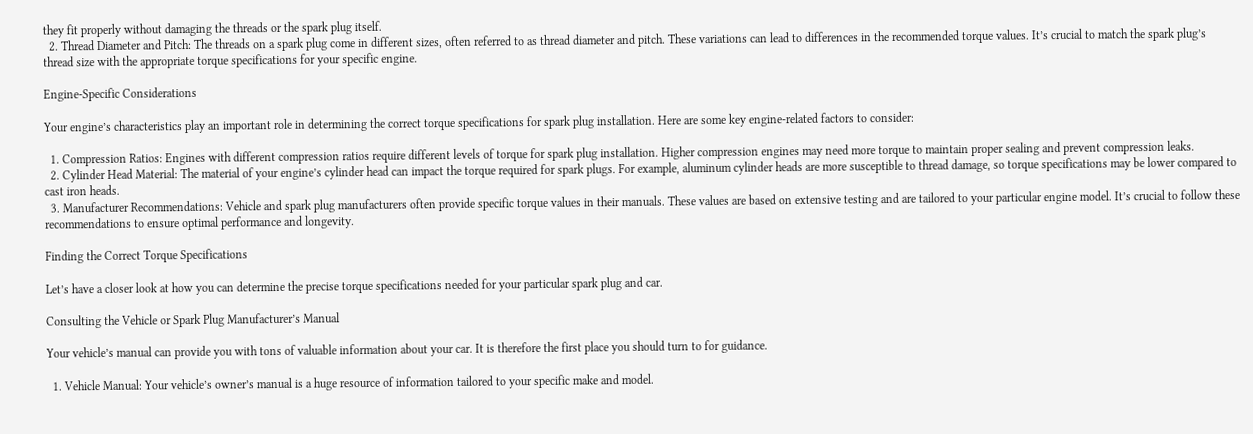they fit properly without damaging the threads or the spark plug itself.
  2. Thread Diameter and Pitch: The threads on a spark plug come in different sizes, often referred to as thread diameter and pitch. These variations can lead to differences in the recommended torque values. It’s crucial to match the spark plug’s thread size with the appropriate torque specifications for your specific engine.

Engine-Specific Considerations

Your engine’s characteristics play an important role in determining the correct torque specifications for spark plug installation. Here are some key engine-related factors to consider:

  1. Compression Ratios: Engines with different compression ratios require different levels of torque for spark plug installation. Higher compression engines may need more torque to maintain proper sealing and prevent compression leaks.
  2. Cylinder Head Material: The material of your engine’s cylinder head can impact the torque required for spark plugs. For example, aluminum cylinder heads are more susceptible to thread damage, so torque specifications may be lower compared to cast iron heads.
  3. Manufacturer Recommendations: Vehicle and spark plug manufacturers often provide specific torque values in their manuals. These values are based on extensive testing and are tailored to your particular engine model. It’s crucial to follow these recommendations to ensure optimal performance and longevity.

Finding the Correct Torque Specifications

Let’s have a closer look at how you can determine the precise torque specifications needed for your particular spark plug and car.

Consulting the Vehicle or Spark Plug Manufacturer’s Manual

Your vehicle’s manual can provide you with tons of valuable information about your car. It is therefore the first place you should turn to for guidance.

  1. Vehicle Manual: Your vehicle’s owner’s manual is a huge resource of information tailored to your specific make and model.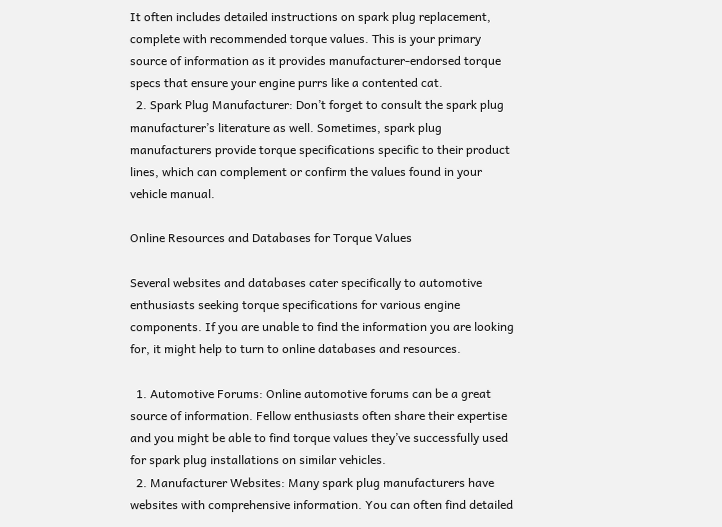It often includes detailed instructions on spark plug replacement, complete with recommended torque values. This is your primary source of information as it provides manufacturer-endorsed torque specs that ensure your engine purrs like a contented cat.
  2. Spark Plug Manufacturer: Don’t forget to consult the spark plug manufacturer’s literature as well. Sometimes, spark plug manufacturers provide torque specifications specific to their product lines, which can complement or confirm the values found in your vehicle manual.

Online Resources and Databases for Torque Values

Several websites and databases cater specifically to automotive enthusiasts seeking torque specifications for various engine components. If you are unable to find the information you are looking for, it might help to turn to online databases and resources.

  1. Automotive Forums: Online automotive forums can be a great source of information. Fellow enthusiasts often share their expertise and you might be able to find torque values they’ve successfully used for spark plug installations on similar vehicles.
  2. Manufacturer Websites: Many spark plug manufacturers have websites with comprehensive information. You can often find detailed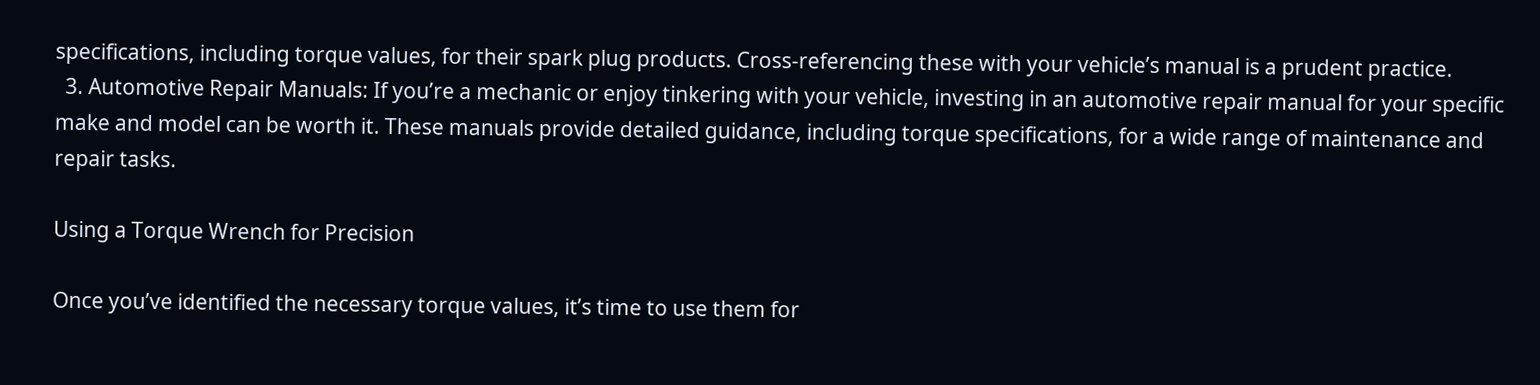specifications, including torque values, for their spark plug products. Cross-referencing these with your vehicle’s manual is a prudent practice.
  3. Automotive Repair Manuals: If you’re a mechanic or enjoy tinkering with your vehicle, investing in an automotive repair manual for your specific make and model can be worth it. These manuals provide detailed guidance, including torque specifications, for a wide range of maintenance and repair tasks.

Using a Torque Wrench for Precision

Once you’ve identified the necessary torque values, it’s time to use them for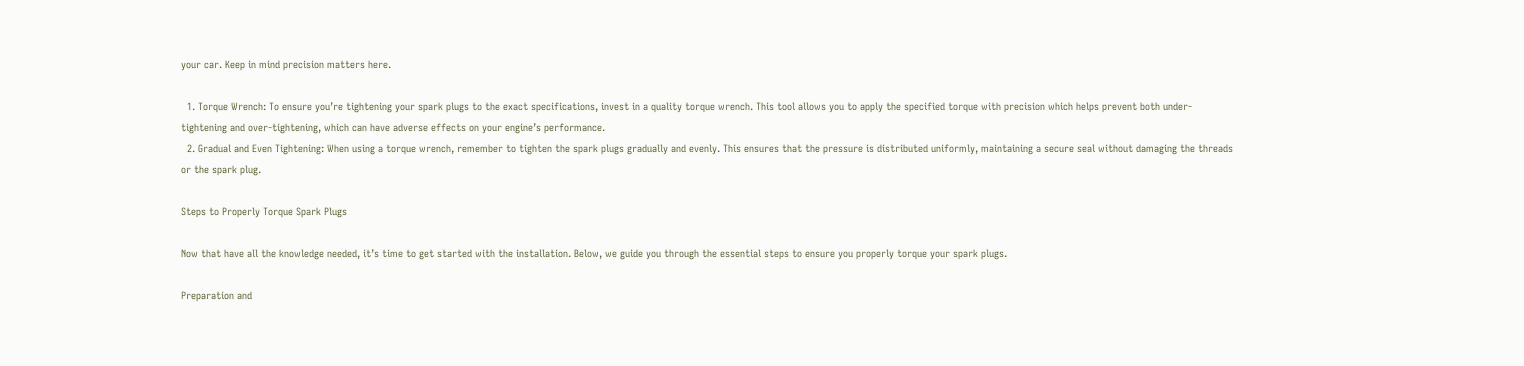your car. Keep in mind precision matters here.

  1. Torque Wrench: To ensure you’re tightening your spark plugs to the exact specifications, invest in a quality torque wrench. This tool allows you to apply the specified torque with precision which helps prevent both under-tightening and over-tightening, which can have adverse effects on your engine’s performance.
  2. Gradual and Even Tightening: When using a torque wrench, remember to tighten the spark plugs gradually and evenly. This ensures that the pressure is distributed uniformly, maintaining a secure seal without damaging the threads or the spark plug.

Steps to Properly Torque Spark Plugs

Now that have all the knowledge needed, it’s time to get started with the installation. Below, we guide you through the essential steps to ensure you properly torque your spark plugs.

Preparation and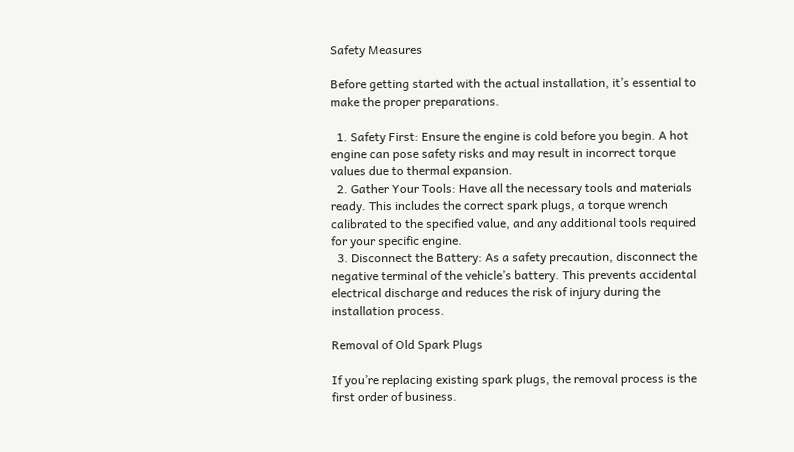Safety Measures

Before getting started with the actual installation, it’s essential to make the proper preparations.

  1. Safety First: Ensure the engine is cold before you begin. A hot engine can pose safety risks and may result in incorrect torque values due to thermal expansion.
  2. Gather Your Tools: Have all the necessary tools and materials ready. This includes the correct spark plugs, a torque wrench calibrated to the specified value, and any additional tools required for your specific engine.
  3. Disconnect the Battery: As a safety precaution, disconnect the negative terminal of the vehicle’s battery. This prevents accidental electrical discharge and reduces the risk of injury during the installation process.

Removal of Old Spark Plugs

If you’re replacing existing spark plugs, the removal process is the first order of business.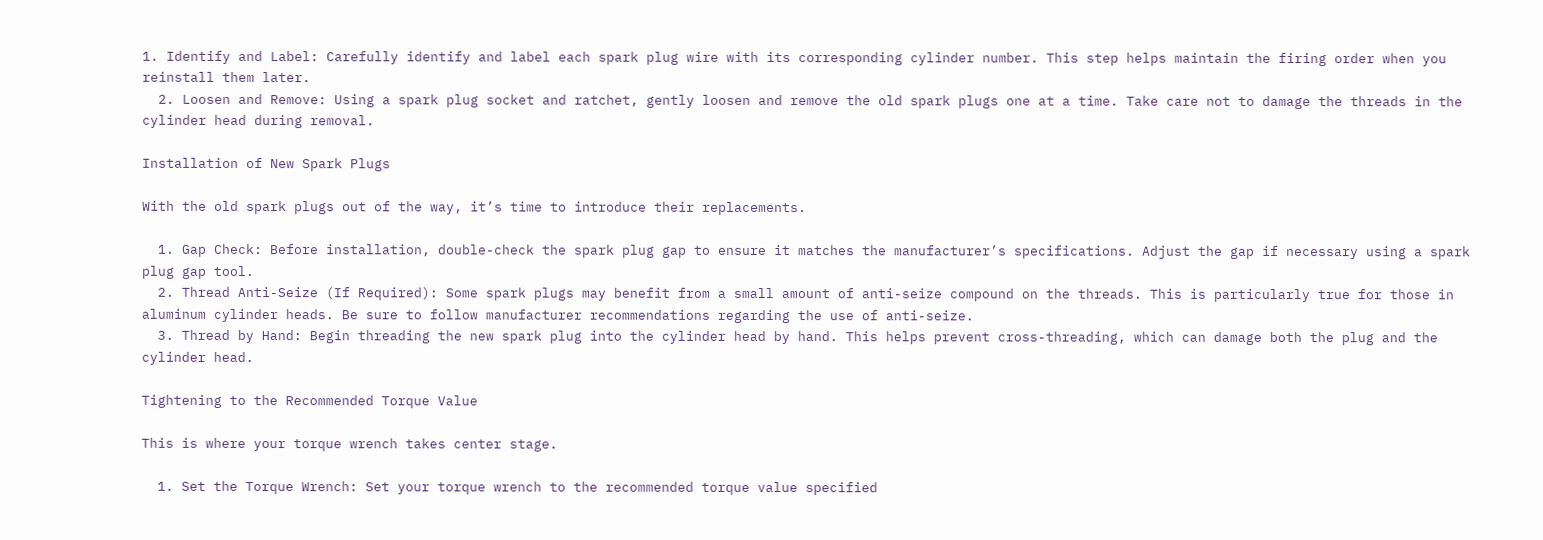1. Identify and Label: Carefully identify and label each spark plug wire with its corresponding cylinder number. This step helps maintain the firing order when you reinstall them later.
  2. Loosen and Remove: Using a spark plug socket and ratchet, gently loosen and remove the old spark plugs one at a time. Take care not to damage the threads in the cylinder head during removal.

Installation of New Spark Plugs

With the old spark plugs out of the way, it’s time to introduce their replacements.

  1. Gap Check: Before installation, double-check the spark plug gap to ensure it matches the manufacturer’s specifications. Adjust the gap if necessary using a spark plug gap tool.
  2. Thread Anti-Seize (If Required): Some spark plugs may benefit from a small amount of anti-seize compound on the threads. This is particularly true for those in aluminum cylinder heads. Be sure to follow manufacturer recommendations regarding the use of anti-seize.
  3. Thread by Hand: Begin threading the new spark plug into the cylinder head by hand. This helps prevent cross-threading, which can damage both the plug and the cylinder head.

Tightening to the Recommended Torque Value

This is where your torque wrench takes center stage.

  1. Set the Torque Wrench: Set your torque wrench to the recommended torque value specified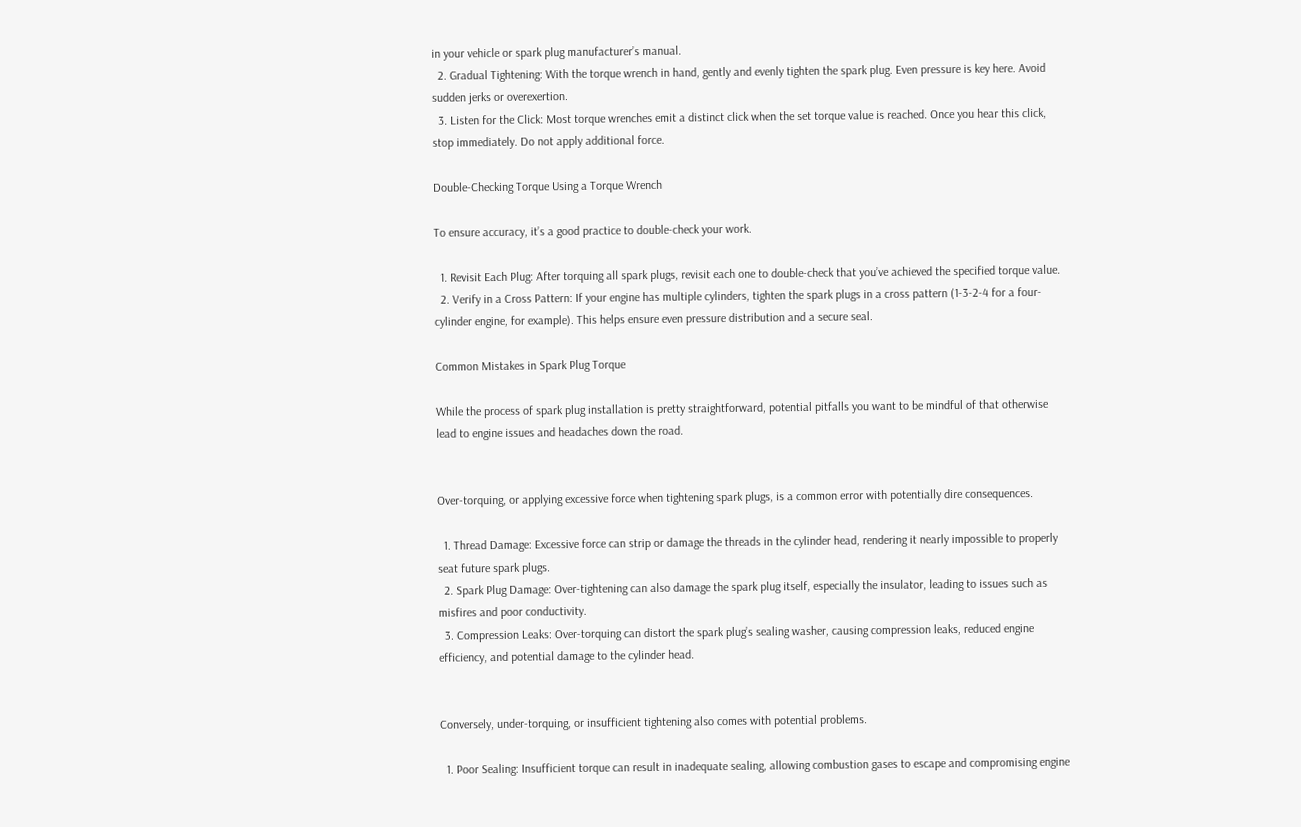in your vehicle or spark plug manufacturer’s manual.
  2. Gradual Tightening: With the torque wrench in hand, gently and evenly tighten the spark plug. Even pressure is key here. Avoid sudden jerks or overexertion.
  3. Listen for the Click: Most torque wrenches emit a distinct click when the set torque value is reached. Once you hear this click, stop immediately. Do not apply additional force.

Double-Checking Torque Using a Torque Wrench

To ensure accuracy, it’s a good practice to double-check your work.

  1. Revisit Each Plug: After torquing all spark plugs, revisit each one to double-check that you’ve achieved the specified torque value.
  2. Verify in a Cross Pattern: If your engine has multiple cylinders, tighten the spark plugs in a cross pattern (1-3-2-4 for a four-cylinder engine, for example). This helps ensure even pressure distribution and a secure seal.

Common Mistakes in Spark Plug Torque

While the process of spark plug installation is pretty straightforward, potential pitfalls you want to be mindful of that otherwise lead to engine issues and headaches down the road.


Over-torquing, or applying excessive force when tightening spark plugs, is a common error with potentially dire consequences.

  1. Thread Damage: Excessive force can strip or damage the threads in the cylinder head, rendering it nearly impossible to properly seat future spark plugs.
  2. Spark Plug Damage: Over-tightening can also damage the spark plug itself, especially the insulator, leading to issues such as misfires and poor conductivity.
  3. Compression Leaks: Over-torquing can distort the spark plug’s sealing washer, causing compression leaks, reduced engine efficiency, and potential damage to the cylinder head.


Conversely, under-torquing, or insufficient tightening also comes with potential problems.

  1. Poor Sealing: Insufficient torque can result in inadequate sealing, allowing combustion gases to escape and compromising engine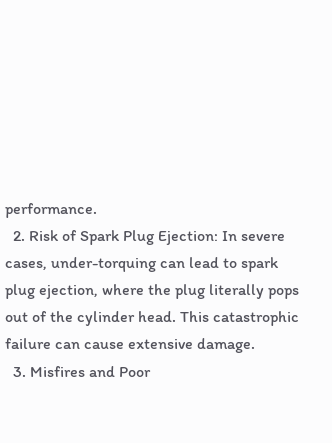performance.
  2. Risk of Spark Plug Ejection: In severe cases, under-torquing can lead to spark plug ejection, where the plug literally pops out of the cylinder head. This catastrophic failure can cause extensive damage.
  3. Misfires and Poor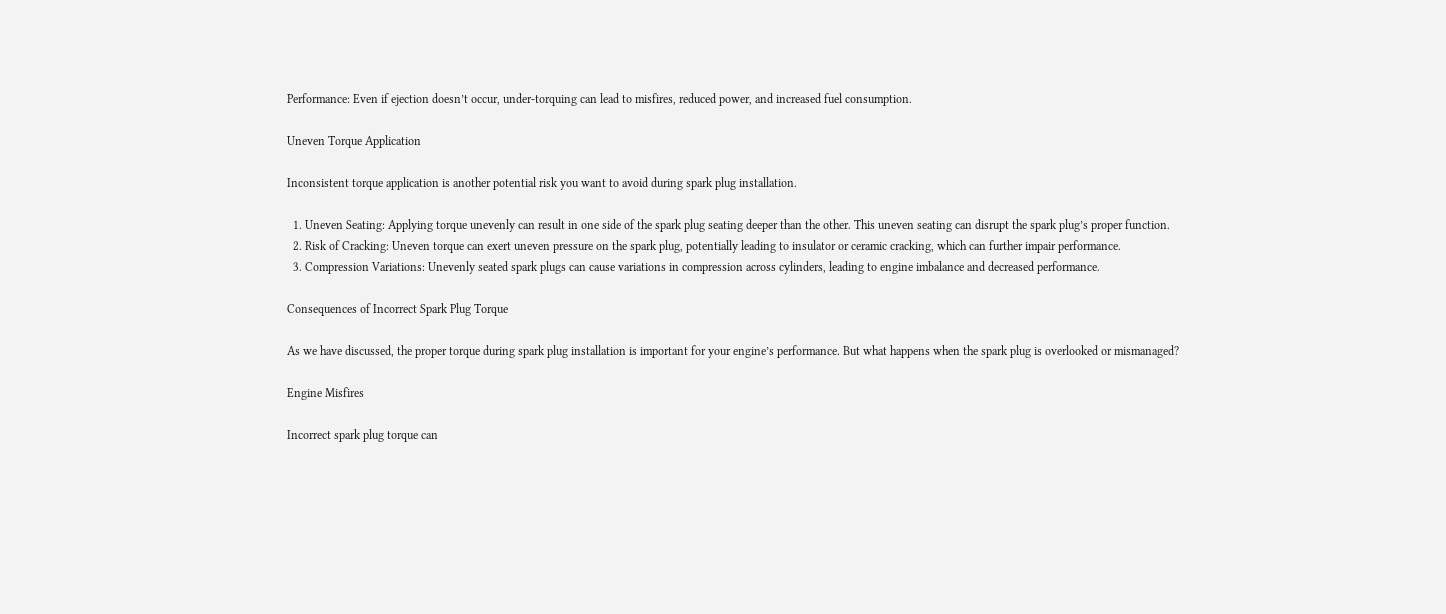Performance: Even if ejection doesn’t occur, under-torquing can lead to misfires, reduced power, and increased fuel consumption.

Uneven Torque Application

Inconsistent torque application is another potential risk you want to avoid during spark plug installation.

  1. Uneven Seating: Applying torque unevenly can result in one side of the spark plug seating deeper than the other. This uneven seating can disrupt the spark plug’s proper function.
  2. Risk of Cracking: Uneven torque can exert uneven pressure on the spark plug, potentially leading to insulator or ceramic cracking, which can further impair performance.
  3. Compression Variations: Unevenly seated spark plugs can cause variations in compression across cylinders, leading to engine imbalance and decreased performance.

Consequences of Incorrect Spark Plug Torque

As we have discussed, the proper torque during spark plug installation is important for your engine’s performance. But what happens when the spark plug is overlooked or mismanaged?

Engine Misfires

Incorrect spark plug torque can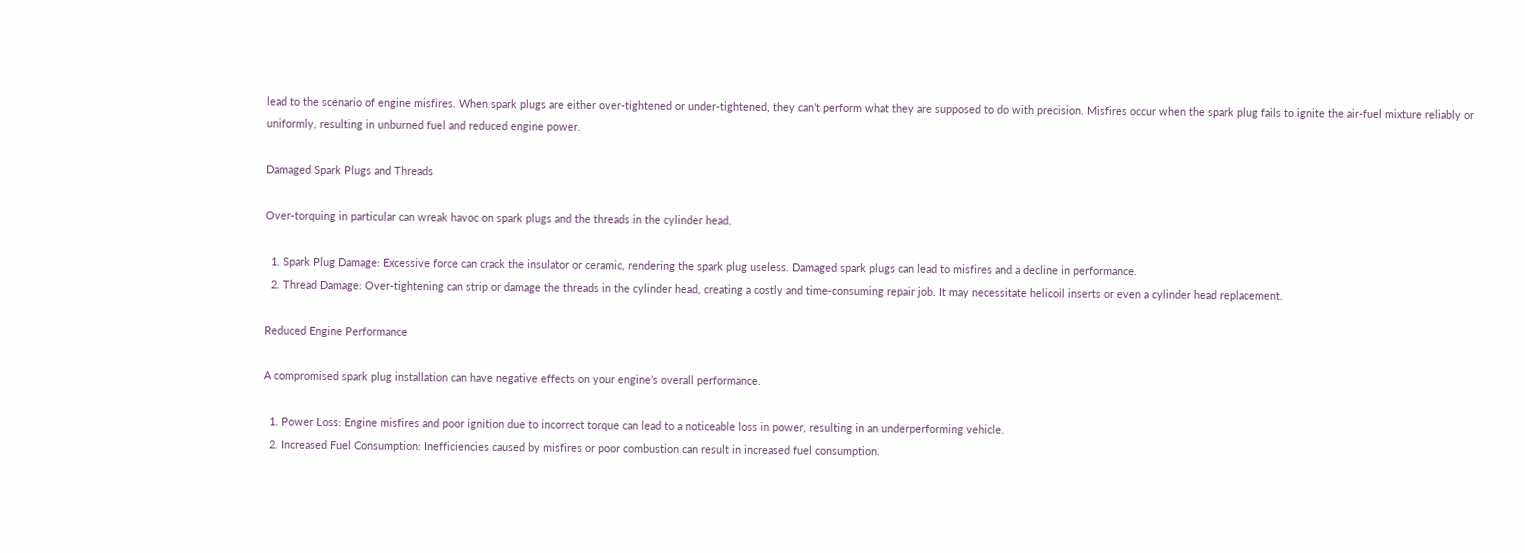lead to the scenario of engine misfires. When spark plugs are either over-tightened or under-tightened, they can’t perform what they are supposed to do with precision. Misfires occur when the spark plug fails to ignite the air-fuel mixture reliably or uniformly, resulting in unburned fuel and reduced engine power.

Damaged Spark Plugs and Threads

Over-torquing in particular can wreak havoc on spark plugs and the threads in the cylinder head.

  1. Spark Plug Damage: Excessive force can crack the insulator or ceramic, rendering the spark plug useless. Damaged spark plugs can lead to misfires and a decline in performance.
  2. Thread Damage: Over-tightening can strip or damage the threads in the cylinder head, creating a costly and time-consuming repair job. It may necessitate helicoil inserts or even a cylinder head replacement.

Reduced Engine Performance

A compromised spark plug installation can have negative effects on your engine’s overall performance.

  1. Power Loss: Engine misfires and poor ignition due to incorrect torque can lead to a noticeable loss in power, resulting in an underperforming vehicle.
  2. Increased Fuel Consumption: Inefficiencies caused by misfires or poor combustion can result in increased fuel consumption.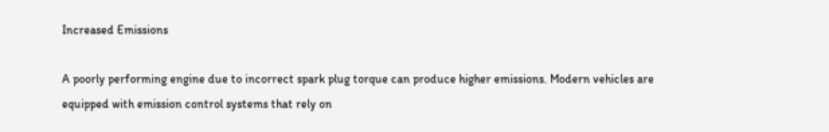Increased Emissions

A poorly performing engine due to incorrect spark plug torque can produce higher emissions. Modern vehicles are equipped with emission control systems that rely on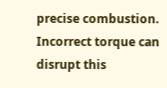precise combustion. Incorrect torque can disrupt this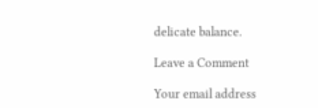delicate balance.

Leave a Comment

Your email address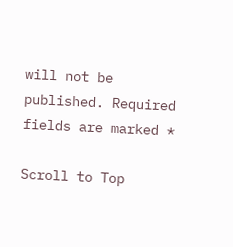will not be published. Required fields are marked *

Scroll to Top